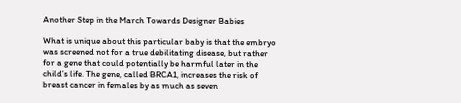Another Step in the March Towards Designer Babies

What is unique about this particular baby is that the embryo was screened not for a true debilitating disease, but rather for a gene that could potentially be harmful later in the child’s life. The gene, called BRCA1, increases the risk of breast cancer in females by as much as seven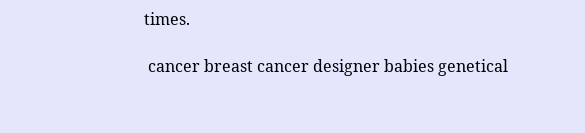times.

 cancer breast cancer designer babies genetical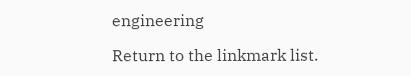engineering

Return to the linkmark list.